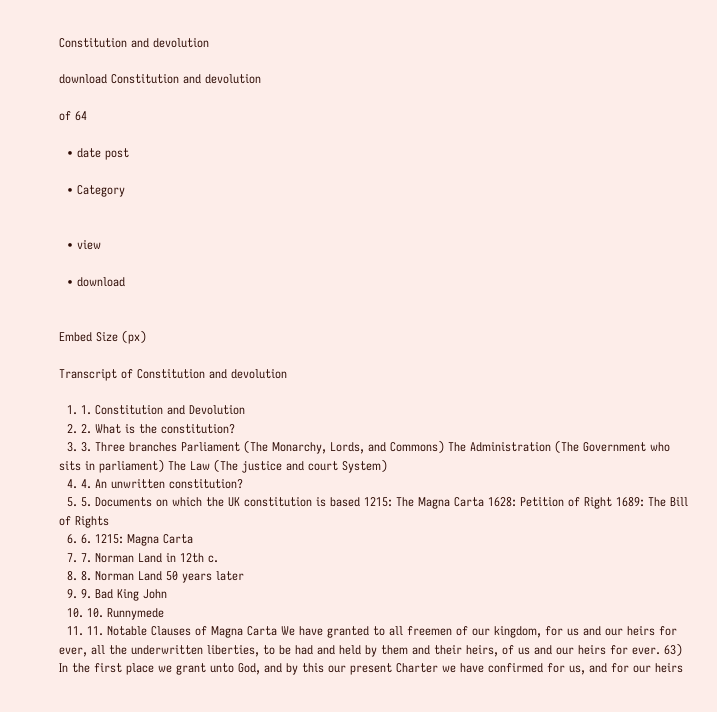Constitution and devolution

download Constitution and devolution

of 64

  • date post

  • Category


  • view

  • download


Embed Size (px)

Transcript of Constitution and devolution

  1. 1. Constitution and Devolution
  2. 2. What is the constitution?
  3. 3. Three branches Parliament (The Monarchy, Lords, and Commons) The Administration (The Government who sits in parliament) The Law (The justice and court System)
  4. 4. An unwritten constitution?
  5. 5. Documents on which the UK constitution is based 1215: The Magna Carta 1628: Petition of Right 1689: The Bill of Rights
  6. 6. 1215: Magna Carta
  7. 7. Norman Land in 12th c.
  8. 8. Norman Land 50 years later
  9. 9. Bad King John
  10. 10. Runnymede
  11. 11. Notable Clauses of Magna Carta We have granted to all freemen of our kingdom, for us and our heirs for ever, all the underwritten liberties, to be had and held by them and their heirs, of us and our heirs for ever. 63) In the first place we grant unto God, and by this our present Charter we have confirmed for us, and for our heirs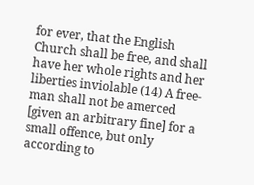for ever, that the English Church shall be free, and shall have her whole rights and her liberties inviolable (14) A free-man shall not be amerced [given an arbitrary fine] for a small offence, but only according to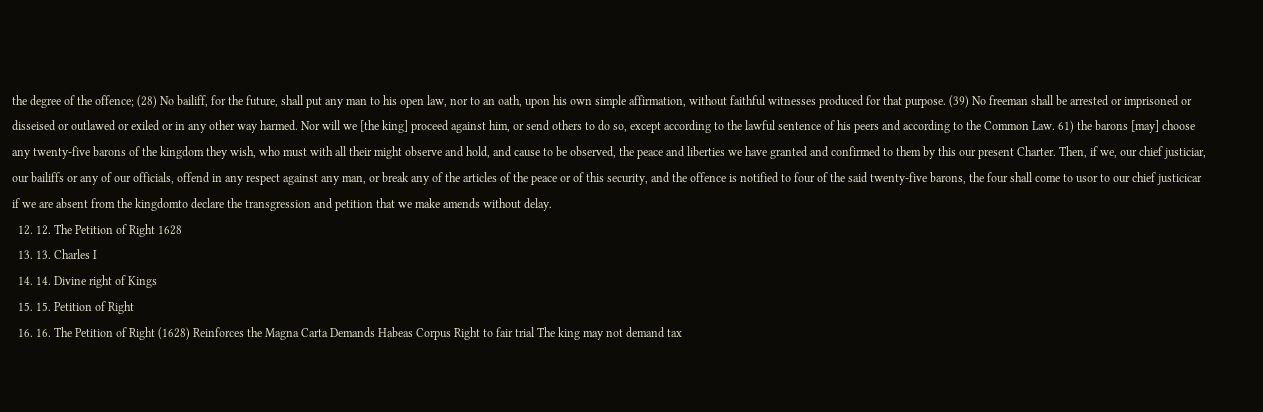the degree of the offence; (28) No bailiff, for the future, shall put any man to his open law, nor to an oath, upon his own simple affirmation, without faithful witnesses produced for that purpose. (39) No freeman shall be arrested or imprisoned or disseised or outlawed or exiled or in any other way harmed. Nor will we [the king] proceed against him, or send others to do so, except according to the lawful sentence of his peers and according to the Common Law. 61) the barons [may] choose any twenty-five barons of the kingdom they wish, who must with all their might observe and hold, and cause to be observed, the peace and liberties we have granted and confirmed to them by this our present Charter. Then, if we, our chief justiciar, our bailiffs or any of our officials, offend in any respect against any man, or break any of the articles of the peace or of this security, and the offence is notified to four of the said twenty-five barons, the four shall come to usor to our chief justicicar if we are absent from the kingdomto declare the transgression and petition that we make amends without delay.
  12. 12. The Petition of Right 1628
  13. 13. Charles I
  14. 14. Divine right of Kings
  15. 15. Petition of Right
  16. 16. The Petition of Right (1628) Reinforces the Magna Carta Demands Habeas Corpus Right to fair trial The king may not demand tax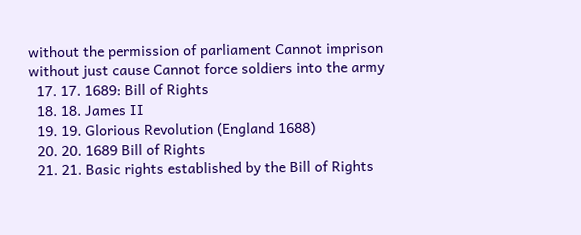without the permission of parliament Cannot imprison without just cause Cannot force soldiers into the army
  17. 17. 1689: Bill of Rights
  18. 18. James II
  19. 19. Glorious Revolution (England 1688)
  20. 20. 1689 Bill of Rights
  21. 21. Basic rights established by the Bill of Rights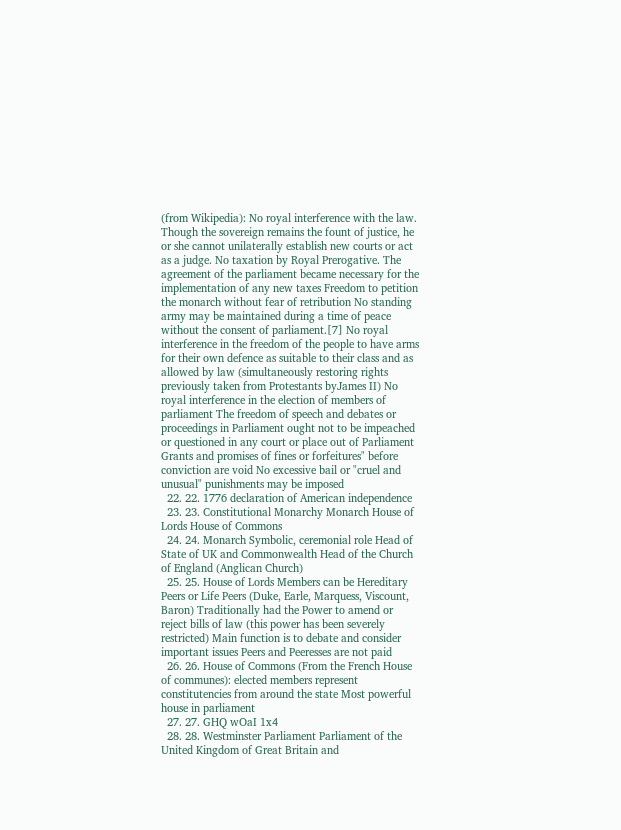(from Wikipedia): No royal interference with the law. Though the sovereign remains the fount of justice, he or she cannot unilaterally establish new courts or act as a judge. No taxation by Royal Prerogative. The agreement of the parliament became necessary for the implementation of any new taxes Freedom to petition the monarch without fear of retribution No standing army may be maintained during a time of peace without the consent of parliament.[7] No royal interference in the freedom of the people to have arms for their own defence as suitable to their class and as allowed by law (simultaneously restoring rights previously taken from Protestants byJames II) No royal interference in the election of members of parliament The freedom of speech and debates or proceedings in Parliament ought not to be impeached or questioned in any court or place out of Parliament Grants and promises of fines or forfeitures" before conviction are void No excessive bail or "cruel and unusual" punishments may be imposed
  22. 22. 1776 declaration of American independence
  23. 23. Constitutional Monarchy Monarch House of Lords House of Commons
  24. 24. Monarch Symbolic, ceremonial role Head of State of UK and Commonwealth Head of the Church of England (Anglican Church)
  25. 25. House of Lords Members can be Hereditary Peers or Life Peers (Duke, Earle, Marquess, Viscount, Baron) Traditionally had the Power to amend or reject bills of law (this power has been severely restricted) Main function is to debate and consider important issues Peers and Peeresses are not paid
  26. 26. House of Commons (From the French House of communes): elected members represent constitutencies from around the state Most powerful house in parliament
  27. 27. GHQ wOaI 1x4
  28. 28. Westminster Parliament Parliament of the United Kingdom of Great Britain and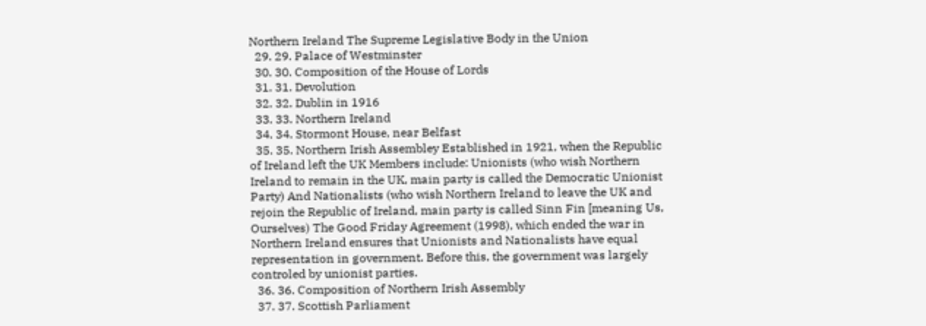Northern Ireland The Supreme Legislative Body in the Union
  29. 29. Palace of Westminster
  30. 30. Composition of the House of Lords
  31. 31. Devolution
  32. 32. Dublin in 1916
  33. 33. Northern Ireland
  34. 34. Stormont House, near Belfast
  35. 35. Northern Irish Assembley Established in 1921, when the Republic of Ireland left the UK Members include: Unionists (who wish Northern Ireland to remain in the UK, main party is called the Democratic Unionist Party) And Nationalists (who wish Northern Ireland to leave the UK and rejoin the Republic of Ireland, main party is called Sinn Fin [meaning Us, Ourselves) The Good Friday Agreement (1998), which ended the war in Northern Ireland ensures that Unionists and Nationalists have equal representation in government. Before this, the government was largely controled by unionist parties.
  36. 36. Composition of Northern Irish Assembly
  37. 37. Scottish Parliament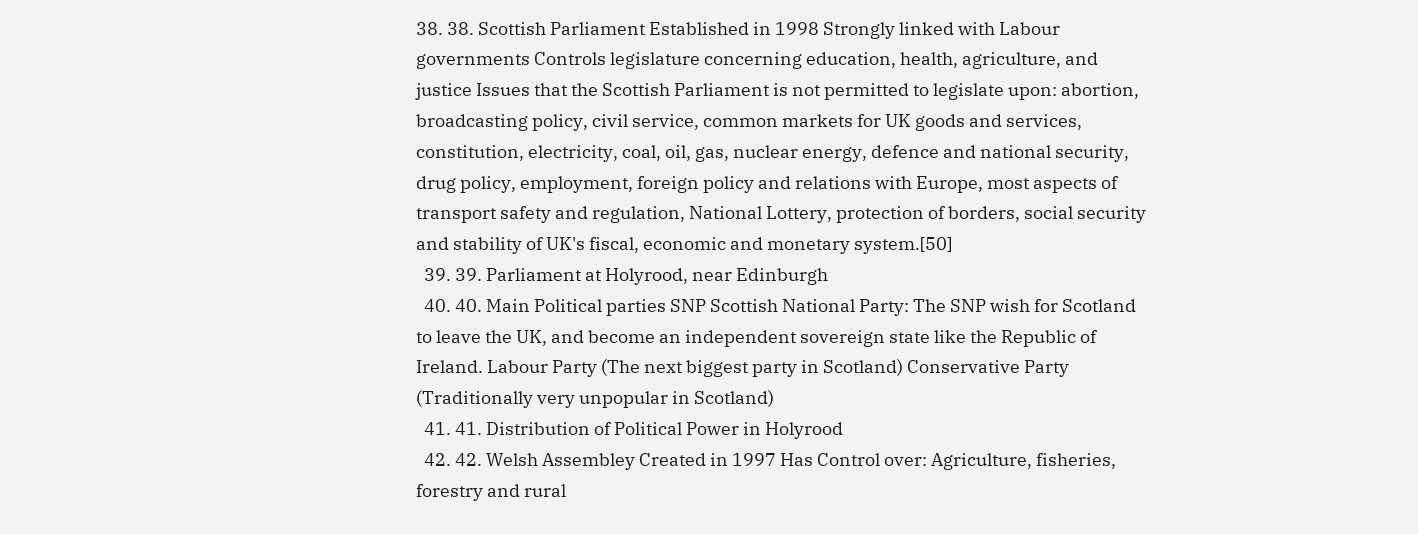38. 38. Scottish Parliament Established in 1998 Strongly linked with Labour governments Controls legislature concerning education, health, agriculture, and justice Issues that the Scottish Parliament is not permitted to legislate upon: abortion, broadcasting policy, civil service, common markets for UK goods and services, constitution, electricity, coal, oil, gas, nuclear energy, defence and national security, drug policy, employment, foreign policy and relations with Europe, most aspects of transport safety and regulation, National Lottery, protection of borders, social security and stability of UK's fiscal, economic and monetary system.[50]
  39. 39. Parliament at Holyrood, near Edinburgh
  40. 40. Main Political parties SNP Scottish National Party: The SNP wish for Scotland to leave the UK, and become an independent sovereign state like the Republic of Ireland. Labour Party (The next biggest party in Scotland) Conservative Party (Traditionally very unpopular in Scotland)
  41. 41. Distribution of Political Power in Holyrood
  42. 42. Welsh Assembley Created in 1997 Has Control over: Agriculture, fisheries, forestry and rural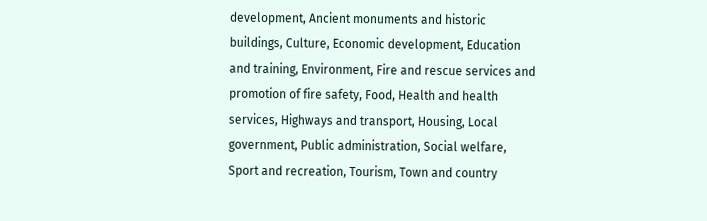development, Ancient monuments and historic buildings, Culture, Economic development, Education and training, Environment, Fire and rescue services and promotion of fire safety, Food, Health and health services, Highways and transport, Housing, Local government, Public administration, Social welfare, Sport and recreation, Tourism, Town and country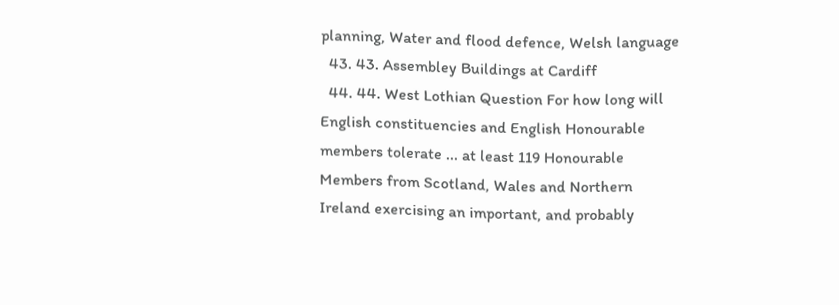planning, Water and flood defence, Welsh language
  43. 43. Assembley Buildings at Cardiff
  44. 44. West Lothian Question For how long will English constituencies and English Honourable members tolerate ... at least 119 Honourable Members from Scotland, Wales and Northern Ireland exercising an important, and probably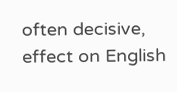often decisive, effect on English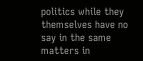politics while they themselves have no say in the same matters in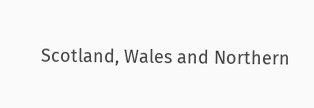Scotland, Wales and Northern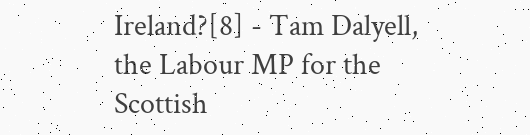Ireland?[8] - Tam Dalyell, the Labour MP for the Scottish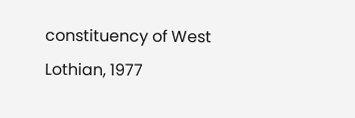constituency of West Lothian, 1977